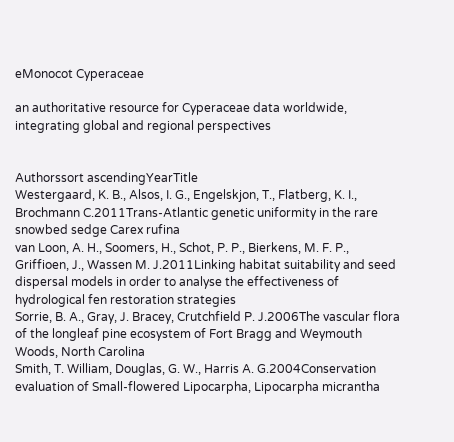eMonocot Cyperaceae

an authoritative resource for Cyperaceae data worldwide, integrating global and regional perspectives


Authorssort ascendingYearTitle
Westergaard, K. B., Alsos, I. G., Engelskjon, T., Flatberg, K. I., Brochmann C.2011Trans-Atlantic genetic uniformity in the rare snowbed sedge Carex rufina
van Loon, A. H., Soomers, H., Schot, P. P., Bierkens, M. F. P., Griffioen, J., Wassen M. J.2011Linking habitat suitability and seed dispersal models in order to analyse the effectiveness of hydrological fen restoration strategies
Sorrie, B. A., Gray, J. Bracey, Crutchfield P. J.2006The vascular flora of the longleaf pine ecosystem of Fort Bragg and Weymouth Woods, North Carolina
Smith, T. William, Douglas, G. W., Harris A. G.2004Conservation evaluation of Small-flowered Lipocarpha, Lipocarpha micrantha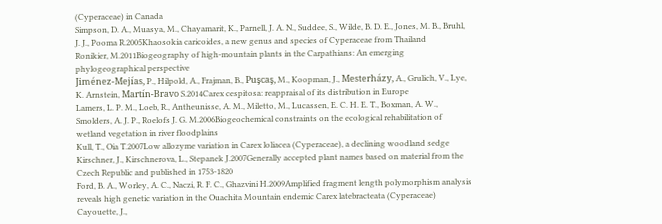(Cyperaceae) in Canada
Simpson, D. A., Muasya, M., Chayamarit, K., Parnell, J. A. N., Suddee, S., Wilde, B. D. E., Jones, M. B., Bruhl, J. J., Pooma R.2005Khaosokia caricoides, a new genus and species of Cyperaceae from Thailand
Ronikier, M.2011Biogeography of high-mountain plants in the Carpathians: An emerging phylogeographical perspective
Jiménez-Mejías, P., Hilpold, A., Frajman, B., Puşcaş, M., Koopman, J., Mesterházy, A., Grulich, V., Lye, K. Arnstein, Martín-Bravo S.2014Carex cespitosa: reappraisal of its distribution in Europe
Lamers, L. P. M., Loeb, R., Antheunisse, A. M., Miletto, M., Lucassen, E. C. H. E. T., Boxman, A. W., Smolders, A. J. P., Roelofs J. G. M.2006Biogeochemical constraints on the ecological rehabilitation of wetland vegetation in river floodplains
Kull, T., Oia T.2007Low allozyme variation in Carex loliacea (Cyperaceae), a declining woodland sedge
Kirschner, J., Kirschnerova, L., Stepanek J.2007Generally accepted plant names based on material from the Czech Republic and published in 1753-1820
Ford, B. A., Worley, A. C., Naczi, R. F. C., Ghazvini H.2009Amplified fragment length polymorphism analysis reveals high genetic variation in the Ouachita Mountain endemic Carex latebracteata (Cyperaceae)
Cayouette, J.,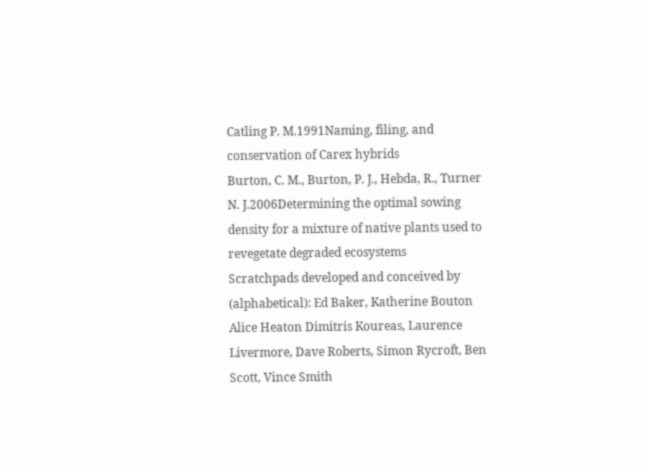Catling P. M.1991Naming, filing, and conservation of Carex hybrids
Burton, C. M., Burton, P. J., Hebda, R., Turner N. J.2006Determining the optimal sowing density for a mixture of native plants used to revegetate degraded ecosystems
Scratchpads developed and conceived by (alphabetical): Ed Baker, Katherine Bouton Alice Heaton Dimitris Koureas, Laurence Livermore, Dave Roberts, Simon Rycroft, Ben Scott, Vince Smith